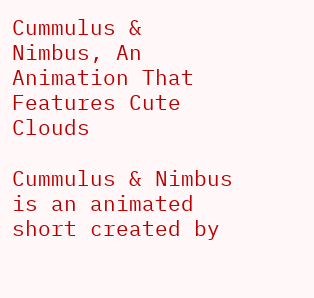Cummulus & Nimbus, An Animation That Features Cute Clouds

Cummulus & Nimbus is an animated short created by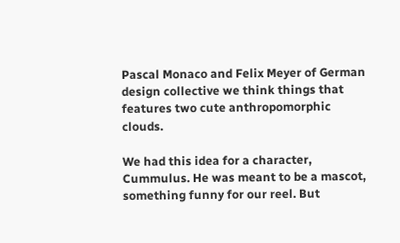Pascal Monaco and Felix Meyer of German design collective we think things that features two cute anthropomorphic clouds.

We had this idea for a character, Cummulus. He was meant to be a mascot, something funny for our reel. But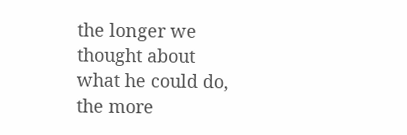the longer we thought about what he could do, the more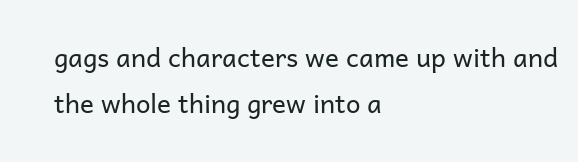gags and characters we came up with and the whole thing grew into a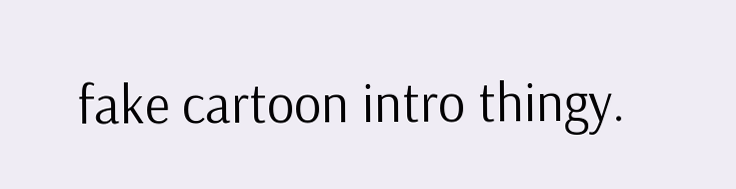fake cartoon intro thingy.